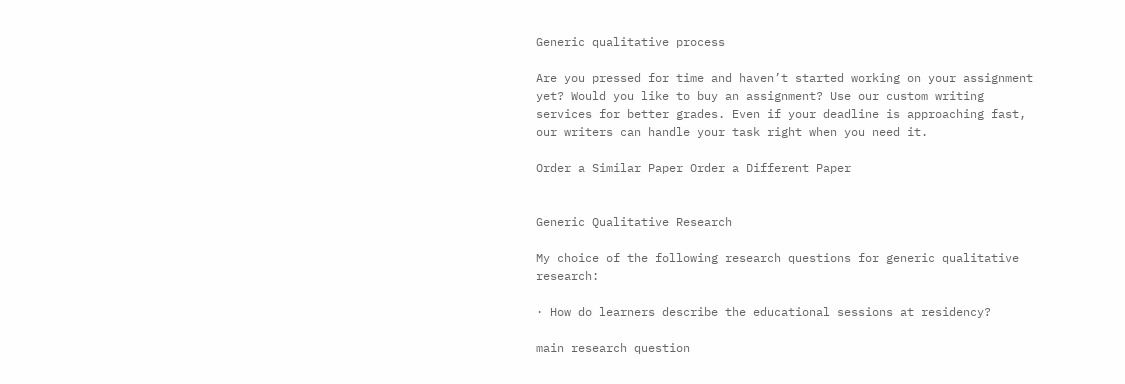Generic qualitative process

Are you pressed for time and haven’t started working on your assignment yet? Would you like to buy an assignment? Use our custom writing services for better grades. Even if your deadline is approaching fast, our writers can handle your task right when you need it.

Order a Similar Paper Order a Different Paper


Generic Qualitative Research

My choice of the following research questions for generic qualitative research:

· How do learners describe the educational sessions at residency?

main research question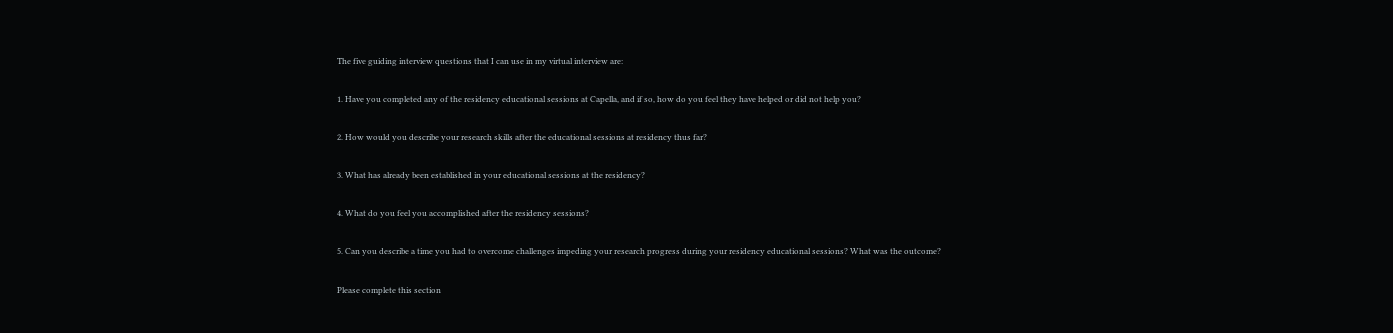The five guiding interview questions that I can use in my virtual interview are:

1. Have you completed any of the residency educational sessions at Capella, and if so, how do you feel they have helped or did not help you?

2. How would you describe your research skills after the educational sessions at residency thus far?

3. What has already been established in your educational sessions at the residency?

4. What do you feel you accomplished after the residency sessions?

5. Can you describe a time you had to overcome challenges impeding your research progress during your residency educational sessions? What was the outcome?

Please complete this section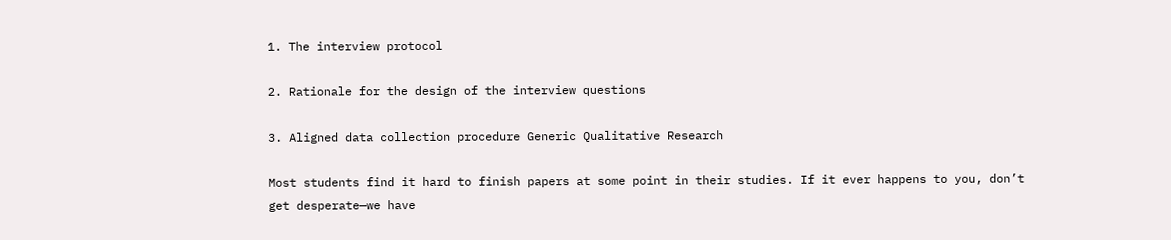1. The interview protocol

2. Rationale for the design of the interview questions

3. Aligned data collection procedure Generic Qualitative Research

Most students find it hard to finish papers at some point in their studies. If it ever happens to you, don’t get desperate—we have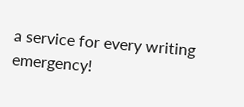a service for every writing emergency!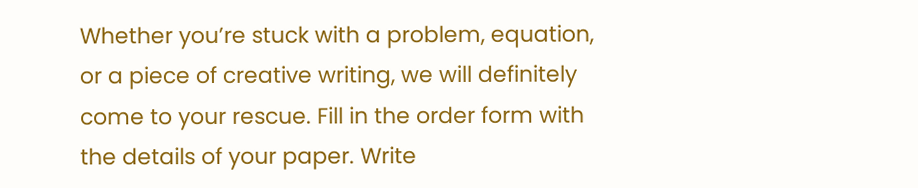Whether you’re stuck with a problem, equation, or a piece of creative writing, we will definitely come to your rescue. Fill in the order form with the details of your paper. Write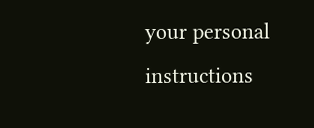your personal instructions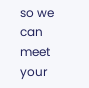so we can meet your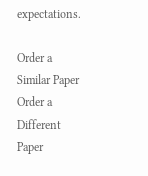expectations.

Order a Similar Paper Order a Different Paper